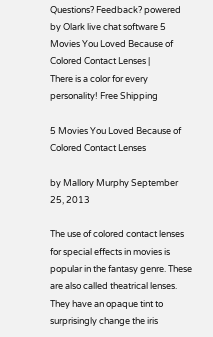Questions? Feedback? powered by Olark live chat software 5 Movies You Loved Because of Colored Contact Lenses |
There is a color for every personality! Free Shipping

5 Movies You Loved Because of Colored Contact Lenses

by Mallory Murphy September 25, 2013

The use of colored contact lenses for special effects in movies is popular in the fantasy genre. These are also called theatrical lenses. They have an opaque tint to surprisingly change the iris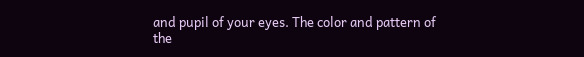and pupil of your eyes. The color and pattern of the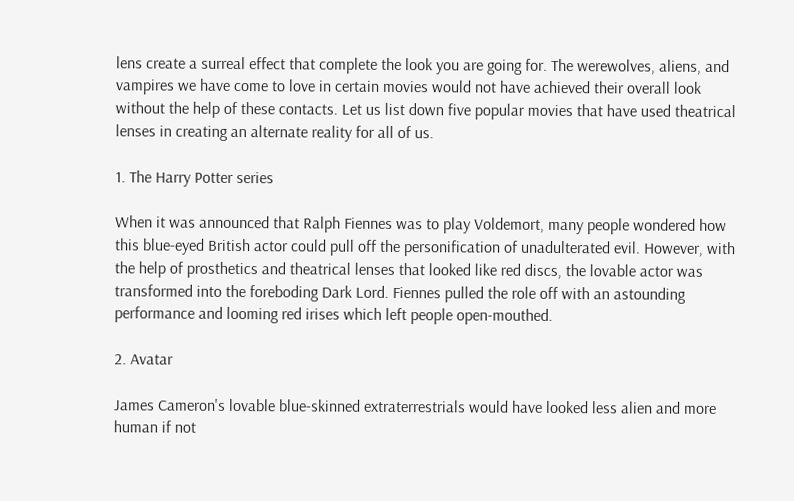lens create a surreal effect that complete the look you are going for. The werewolves, aliens, and vampires we have come to love in certain movies would not have achieved their overall look without the help of these contacts. Let us list down five popular movies that have used theatrical lenses in creating an alternate reality for all of us.

1. The Harry Potter series

When it was announced that Ralph Fiennes was to play Voldemort, many people wondered how this blue-eyed British actor could pull off the personification of unadulterated evil. However, with the help of prosthetics and theatrical lenses that looked like red discs, the lovable actor was transformed into the foreboding Dark Lord. Fiennes pulled the role off with an astounding performance and looming red irises which left people open-mouthed.

2. Avatar

James Cameron's lovable blue-skinned extraterrestrials would have looked less alien and more human if not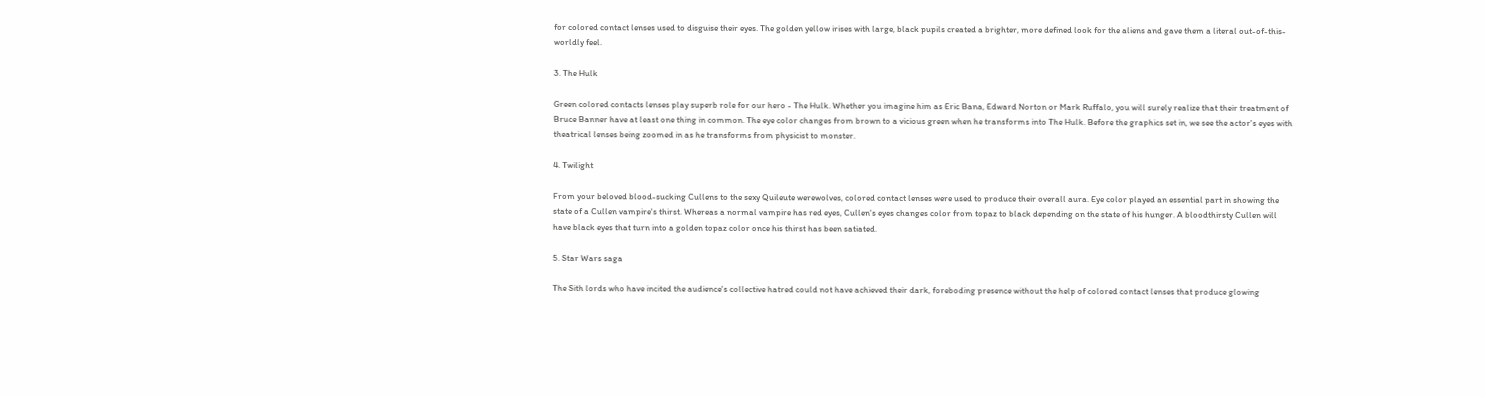for colored contact lenses used to disguise their eyes. The golden yellow irises with large, black pupils created a brighter, more defined look for the aliens and gave them a literal out-of-this-worldly feel.

3. The Hulk

Green colored contacts lenses play superb role for our hero - The Hulk. Whether you imagine him as Eric Bana, Edward Norton or Mark Ruffalo, you will surely realize that their treatment of Bruce Banner have at least one thing in common. The eye color changes from brown to a vicious green when he transforms into The Hulk. Before the graphics set in, we see the actor's eyes with theatrical lenses being zoomed in as he transforms from physicist to monster.

4. Twilight

From your beloved blood-sucking Cullens to the sexy Quileute werewolves, colored contact lenses were used to produce their overall aura. Eye color played an essential part in showing the state of a Cullen vampire's thirst. Whereas a normal vampire has red eyes, Cullen's eyes changes color from topaz to black depending on the state of his hunger. A bloodthirsty Cullen will have black eyes that turn into a golden topaz color once his thirst has been satiated.

5. Star Wars saga

The Sith lords who have incited the audience's collective hatred could not have achieved their dark, foreboding presence without the help of colored contact lenses that produce glowing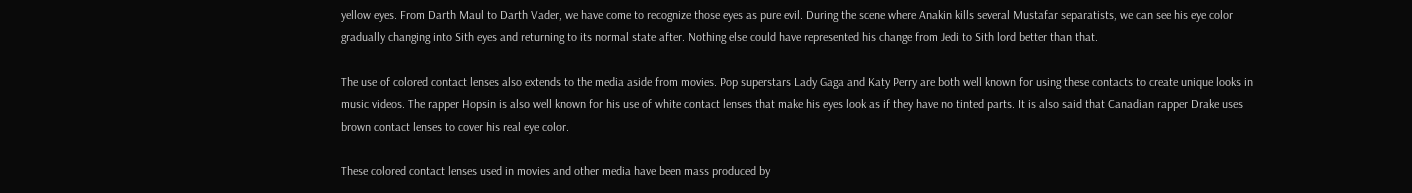yellow eyes. From Darth Maul to Darth Vader, we have come to recognize those eyes as pure evil. During the scene where Anakin kills several Mustafar separatists, we can see his eye color gradually changing into Sith eyes and returning to its normal state after. Nothing else could have represented his change from Jedi to Sith lord better than that.

The use of colored contact lenses also extends to the media aside from movies. Pop superstars Lady Gaga and Katy Perry are both well known for using these contacts to create unique looks in music videos. The rapper Hopsin is also well known for his use of white contact lenses that make his eyes look as if they have no tinted parts. It is also said that Canadian rapper Drake uses brown contact lenses to cover his real eye color.

These colored contact lenses used in movies and other media have been mass produced by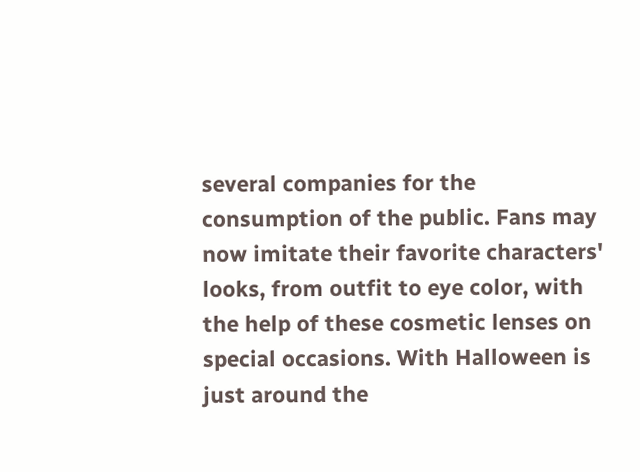several companies for the consumption of the public. Fans may now imitate their favorite characters' looks, from outfit to eye color, with the help of these cosmetic lenses on special occasions. With Halloween is just around the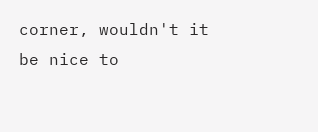corner, wouldn't it be nice to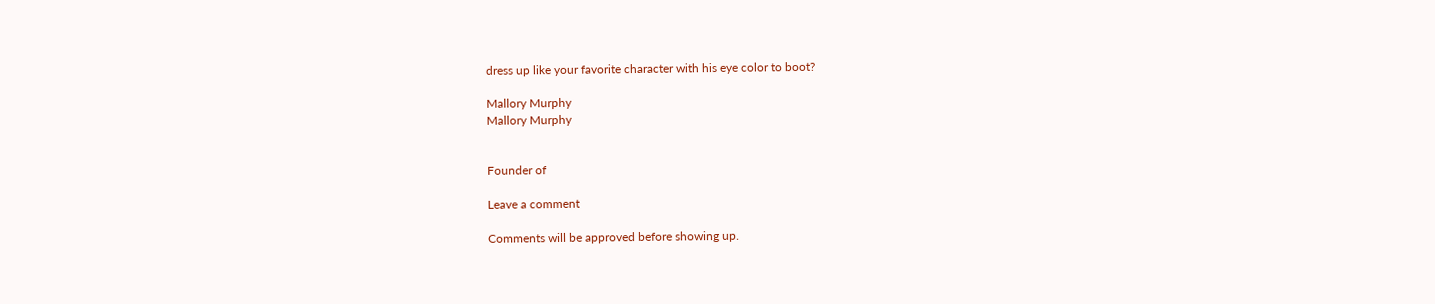dress up like your favorite character with his eye color to boot?

Mallory Murphy
Mallory Murphy


Founder of

Leave a comment

Comments will be approved before showing up.